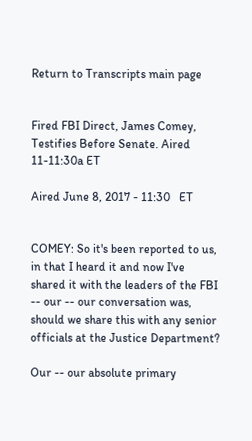Return to Transcripts main page


Fired FBI Direct, James Comey, Testifies Before Senate. Aired 11-11:30a ET

Aired June 8, 2017 - 11:30   ET


COMEY: So it's been reported to us, in that I heard it and now I've shared it with the leaders of the FBI -- our -- our conversation was, should we share this with any senior officials at the Justice Department?

Our -- our absolute primary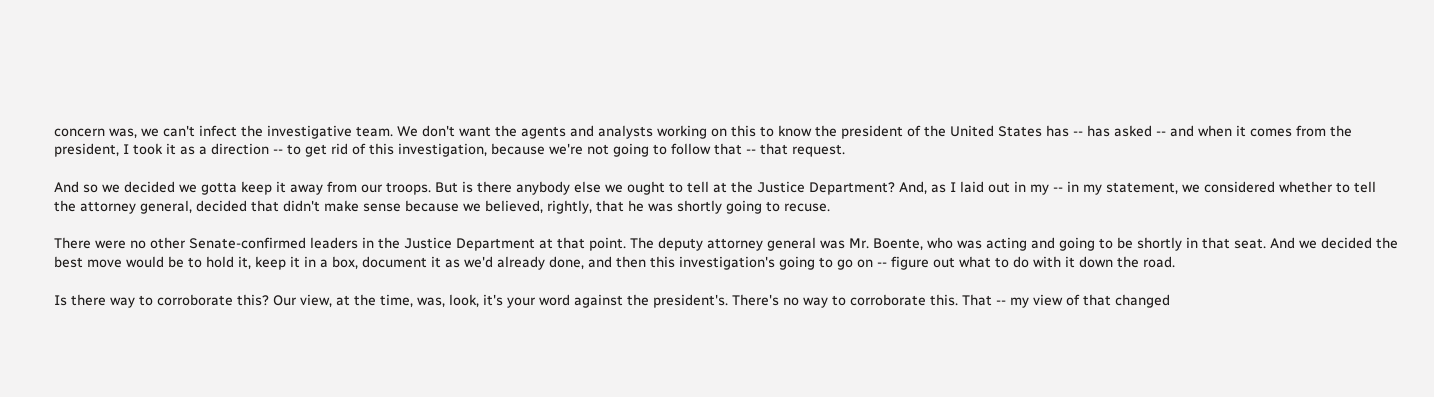concern was, we can't infect the investigative team. We don't want the agents and analysts working on this to know the president of the United States has -- has asked -- and when it comes from the president, I took it as a direction -- to get rid of this investigation, because we're not going to follow that -- that request.

And so we decided we gotta keep it away from our troops. But is there anybody else we ought to tell at the Justice Department? And, as I laid out in my -- in my statement, we considered whether to tell the attorney general, decided that didn't make sense because we believed, rightly, that he was shortly going to recuse.

There were no other Senate-confirmed leaders in the Justice Department at that point. The deputy attorney general was Mr. Boente, who was acting and going to be shortly in that seat. And we decided the best move would be to hold it, keep it in a box, document it as we'd already done, and then this investigation's going to go on -- figure out what to do with it down the road.

Is there way to corroborate this? Our view, at the time, was, look, it's your word against the president's. There's no way to corroborate this. That -- my view of that changed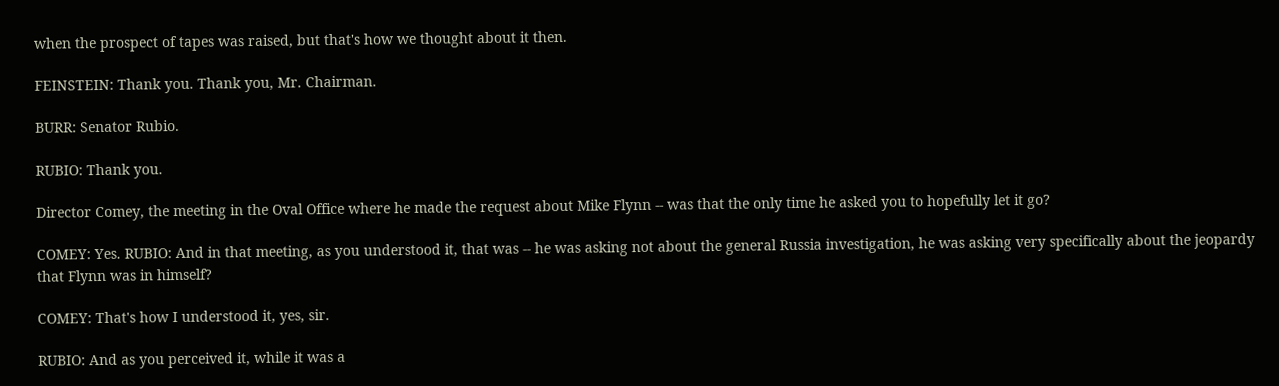when the prospect of tapes was raised, but that's how we thought about it then.

FEINSTEIN: Thank you. Thank you, Mr. Chairman.

BURR: Senator Rubio.

RUBIO: Thank you.

Director Comey, the meeting in the Oval Office where he made the request about Mike Flynn -- was that the only time he asked you to hopefully let it go?

COMEY: Yes. RUBIO: And in that meeting, as you understood it, that was -- he was asking not about the general Russia investigation, he was asking very specifically about the jeopardy that Flynn was in himself?

COMEY: That's how I understood it, yes, sir.

RUBIO: And as you perceived it, while it was a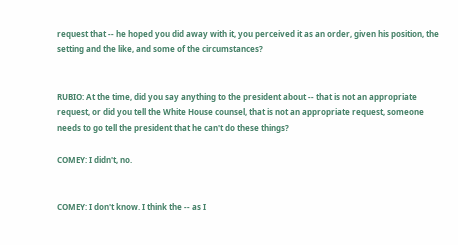request that -- he hoped you did away with it, you perceived it as an order, given his position, the setting and the like, and some of the circumstances?


RUBIO: At the time, did you say anything to the president about -- that is not an appropriate request, or did you tell the White House counsel, that is not an appropriate request, someone needs to go tell the president that he can't do these things?

COMEY: I didn't, no.


COMEY: I don't know. I think the -- as I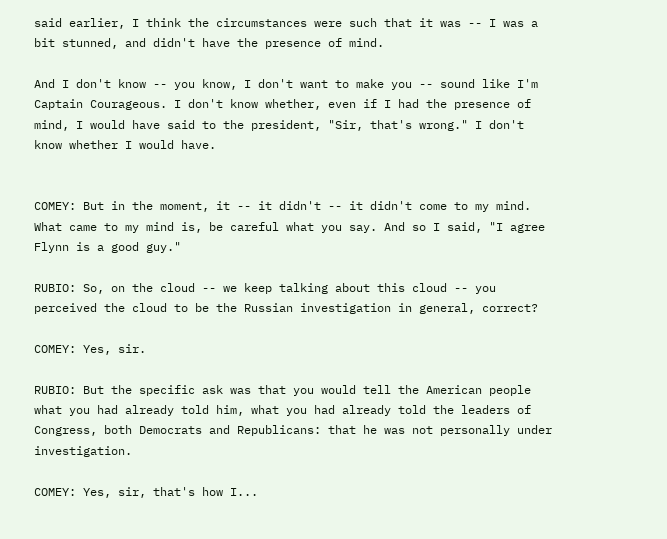said earlier, I think the circumstances were such that it was -- I was a bit stunned, and didn't have the presence of mind.

And I don't know -- you know, I don't want to make you -- sound like I'm Captain Courageous. I don't know whether, even if I had the presence of mind, I would have said to the president, "Sir, that's wrong." I don't know whether I would have.


COMEY: But in the moment, it -- it didn't -- it didn't come to my mind. What came to my mind is, be careful what you say. And so I said, "I agree Flynn is a good guy."

RUBIO: So, on the cloud -- we keep talking about this cloud -- you perceived the cloud to be the Russian investigation in general, correct?

COMEY: Yes, sir.

RUBIO: But the specific ask was that you would tell the American people what you had already told him, what you had already told the leaders of Congress, both Democrats and Republicans: that he was not personally under investigation.

COMEY: Yes, sir, that's how I...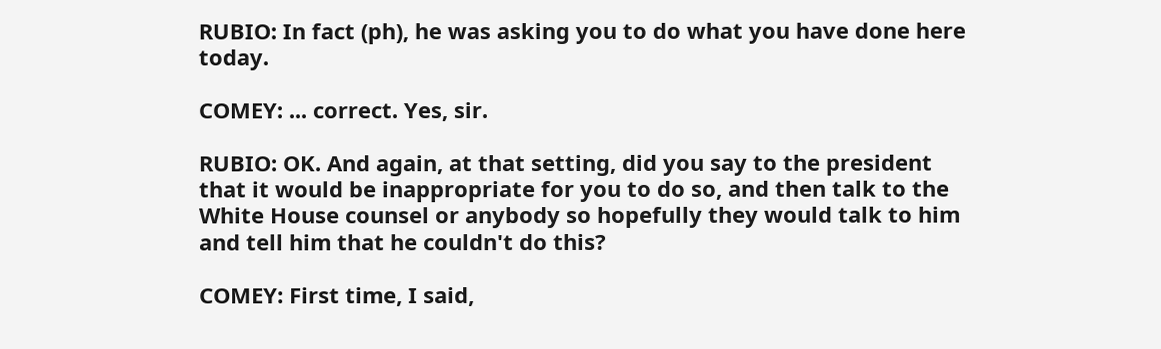RUBIO: In fact (ph), he was asking you to do what you have done here today.

COMEY: ... correct. Yes, sir.

RUBIO: OK. And again, at that setting, did you say to the president that it would be inappropriate for you to do so, and then talk to the White House counsel or anybody so hopefully they would talk to him and tell him that he couldn't do this?

COMEY: First time, I said,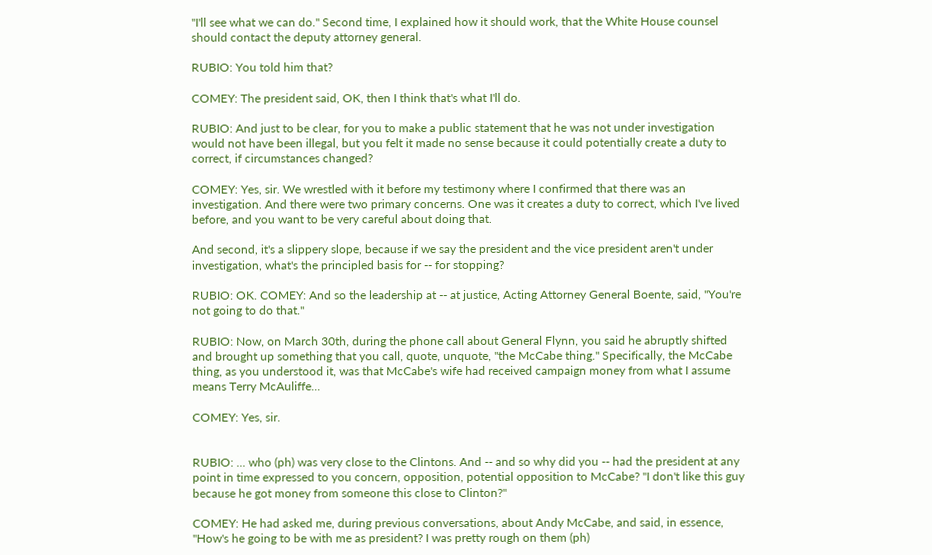"I'll see what we can do." Second time, I explained how it should work, that the White House counsel should contact the deputy attorney general.

RUBIO: You told him that?

COMEY: The president said, OK, then I think that's what I'll do.

RUBIO: And just to be clear, for you to make a public statement that he was not under investigation would not have been illegal, but you felt it made no sense because it could potentially create a duty to correct, if circumstances changed?

COMEY: Yes, sir. We wrestled with it before my testimony where I confirmed that there was an investigation. And there were two primary concerns. One was it creates a duty to correct, which I've lived before, and you want to be very careful about doing that.

And second, it's a slippery slope, because if we say the president and the vice president aren't under investigation, what's the principled basis for -- for stopping?

RUBIO: OK. COMEY: And so the leadership at -- at justice, Acting Attorney General Boente, said, "You're not going to do that."

RUBIO: Now, on March 30th, during the phone call about General Flynn, you said he abruptly shifted and brought up something that you call, quote, unquote, "the McCabe thing." Specifically, the McCabe thing, as you understood it, was that McCabe's wife had received campaign money from what I assume means Terry McAuliffe...

COMEY: Yes, sir.


RUBIO: ... who (ph) was very close to the Clintons. And -- and so why did you -- had the president at any point in time expressed to you concern, opposition, potential opposition to McCabe? "I don't like this guy because he got money from someone this close to Clinton?"

COMEY: He had asked me, during previous conversations, about Andy McCabe, and said, in essence, "How's he going to be with me as president? I was pretty rough on them (ph)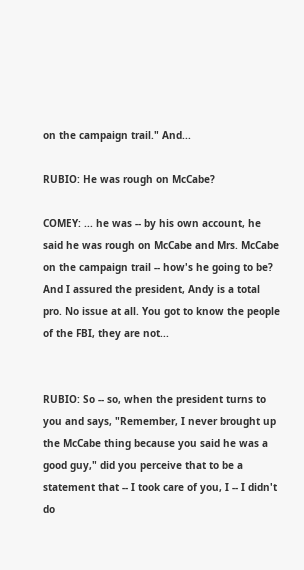on the campaign trail." And...

RUBIO: He was rough on McCabe?

COMEY: ... he was -- by his own account, he said he was rough on McCabe and Mrs. McCabe on the campaign trail -- how's he going to be? And I assured the president, Andy is a total pro. No issue at all. You got to know the people of the FBI, they are not...


RUBIO: So -- so, when the president turns to you and says, "Remember, I never brought up the McCabe thing because you said he was a good guy," did you perceive that to be a statement that -- I took care of you, I -- I didn't do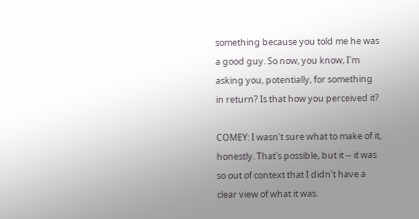something because you told me he was a good guy. So now, you know, I'm asking you, potentially, for something in return? Is that how you perceived it?

COMEY: I wasn't sure what to make of it, honestly. That's possible, but it -- it was so out of context that I didn't have a clear view of what it was.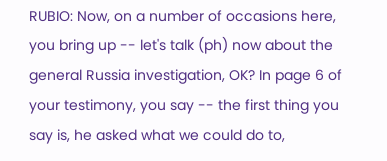RUBIO: Now, on a number of occasions here, you bring up -- let's talk (ph) now about the general Russia investigation, OK? In page 6 of your testimony, you say -- the first thing you say is, he asked what we could do to,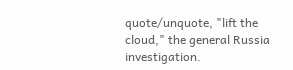quote/unquote, "lift the cloud," the general Russia investigation.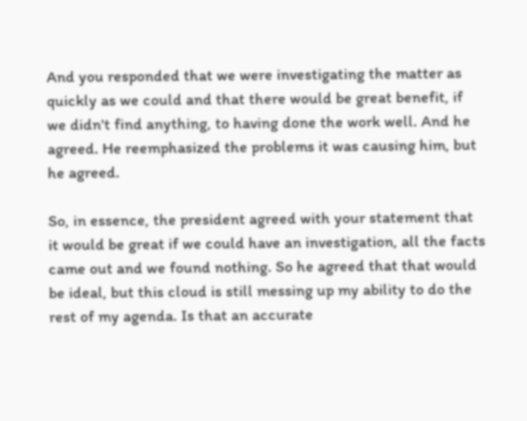And you responded that we were investigating the matter as quickly as we could and that there would be great benefit, if we didn't find anything, to having done the work well. And he agreed. He reemphasized the problems it was causing him, but he agreed.

So, in essence, the president agreed with your statement that it would be great if we could have an investigation, all the facts came out and we found nothing. So he agreed that that would be ideal, but this cloud is still messing up my ability to do the rest of my agenda. Is that an accurate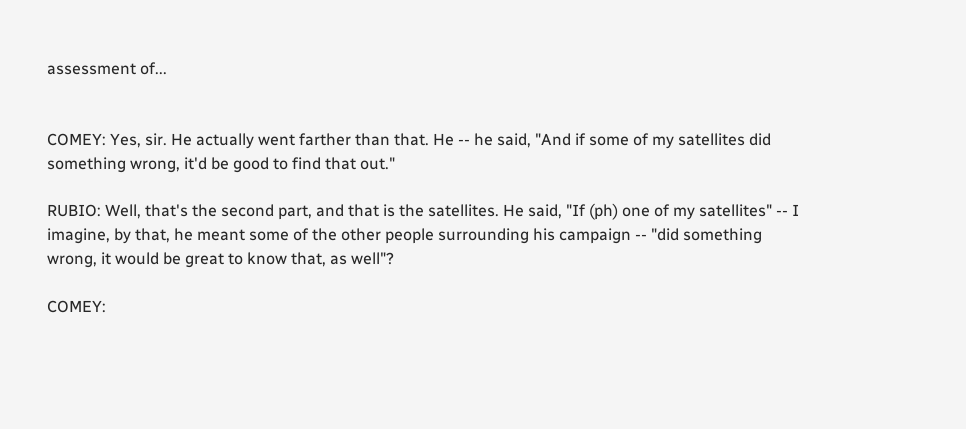assessment of...


COMEY: Yes, sir. He actually went farther than that. He -- he said, "And if some of my satellites did something wrong, it'd be good to find that out."

RUBIO: Well, that's the second part, and that is the satellites. He said, "If (ph) one of my satellites" -- I imagine, by that, he meant some of the other people surrounding his campaign -- "did something wrong, it would be great to know that, as well"?

COMEY: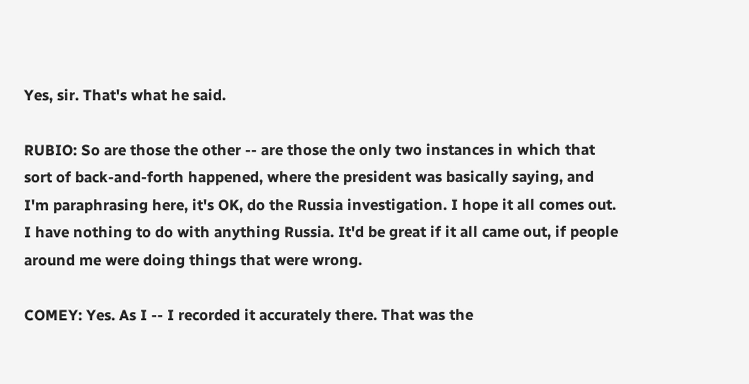Yes, sir. That's what he said.

RUBIO: So are those the other -- are those the only two instances in which that sort of back-and-forth happened, where the president was basically saying, and I'm paraphrasing here, it's OK, do the Russia investigation. I hope it all comes out. I have nothing to do with anything Russia. It'd be great if it all came out, if people around me were doing things that were wrong.

COMEY: Yes. As I -- I recorded it accurately there. That was the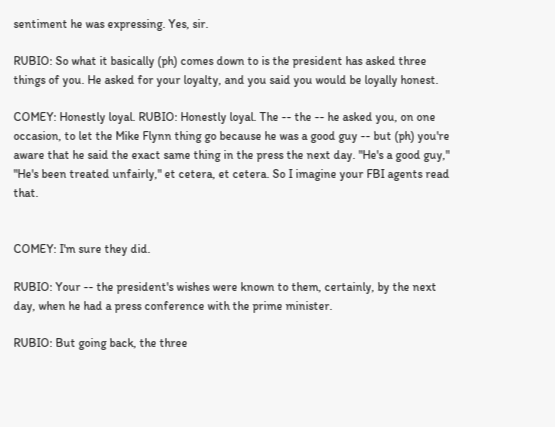sentiment he was expressing. Yes, sir.

RUBIO: So what it basically (ph) comes down to is the president has asked three things of you. He asked for your loyalty, and you said you would be loyally honest.

COMEY: Honestly loyal. RUBIO: Honestly loyal. The -- the -- he asked you, on one occasion, to let the Mike Flynn thing go because he was a good guy -- but (ph) you're aware that he said the exact same thing in the press the next day. "He's a good guy," "He's been treated unfairly," et cetera, et cetera. So I imagine your FBI agents read that.


COMEY: I'm sure they did.

RUBIO: Your -- the president's wishes were known to them, certainly, by the next day, when he had a press conference with the prime minister.

RUBIO: But going back, the three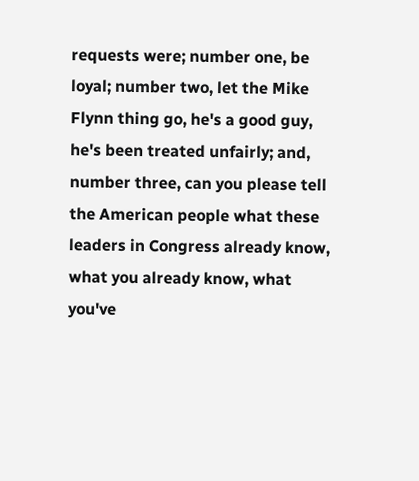requests were; number one, be loyal; number two, let the Mike Flynn thing go, he's a good guy, he's been treated unfairly; and, number three, can you please tell the American people what these leaders in Congress already know, what you already know, what you've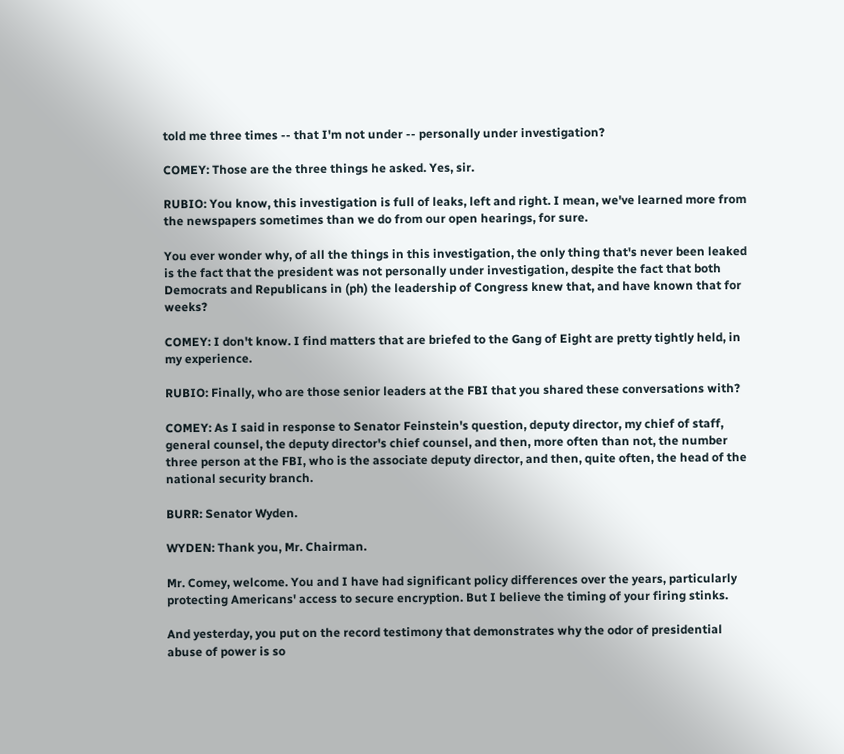told me three times -- that I'm not under -- personally under investigation?

COMEY: Those are the three things he asked. Yes, sir.

RUBIO: You know, this investigation is full of leaks, left and right. I mean, we've learned more from the newspapers sometimes than we do from our open hearings, for sure.

You ever wonder why, of all the things in this investigation, the only thing that's never been leaked is the fact that the president was not personally under investigation, despite the fact that both Democrats and Republicans in (ph) the leadership of Congress knew that, and have known that for weeks?

COMEY: I don't know. I find matters that are briefed to the Gang of Eight are pretty tightly held, in my experience.

RUBIO: Finally, who are those senior leaders at the FBI that you shared these conversations with?

COMEY: As I said in response to Senator Feinstein's question, deputy director, my chief of staff, general counsel, the deputy director's chief counsel, and then, more often than not, the number three person at the FBI, who is the associate deputy director, and then, quite often, the head of the national security branch.

BURR: Senator Wyden.

WYDEN: Thank you, Mr. Chairman.

Mr. Comey, welcome. You and I have had significant policy differences over the years, particularly protecting Americans' access to secure encryption. But I believe the timing of your firing stinks.

And yesterday, you put on the record testimony that demonstrates why the odor of presidential abuse of power is so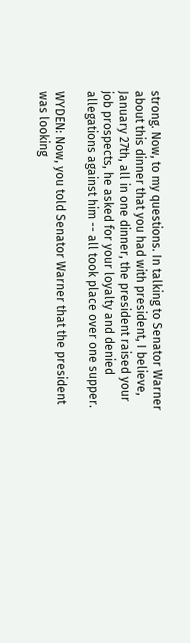strong. Now, to my questions. In talking to Senator Warner about this dinner that you had with president, I believe, January 27th, all in one dinner, the president raised your job prospects, he asked for your loyalty and denied allegations against him -- all took place over one supper.

WYDEN: Now, you told Senator Warner that the president was looking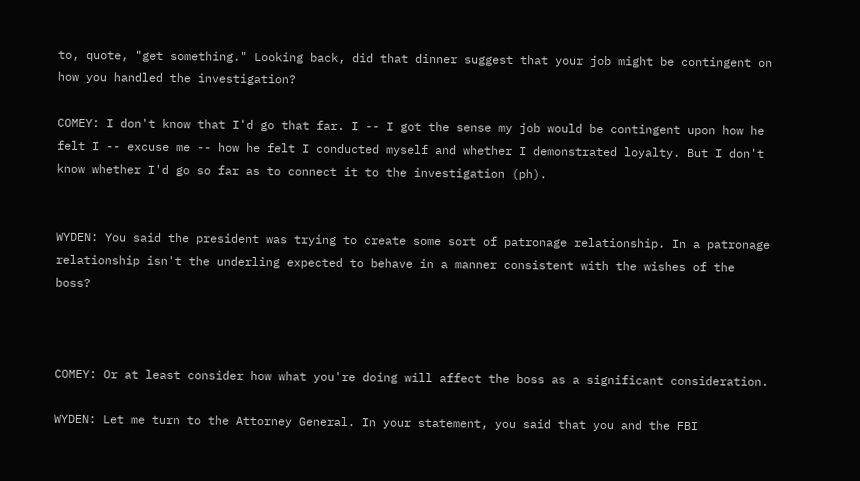to, quote, "get something." Looking back, did that dinner suggest that your job might be contingent on how you handled the investigation?

COMEY: I don't know that I'd go that far. I -- I got the sense my job would be contingent upon how he felt I -- excuse me -- how he felt I conducted myself and whether I demonstrated loyalty. But I don't know whether I'd go so far as to connect it to the investigation (ph).


WYDEN: You said the president was trying to create some sort of patronage relationship. In a patronage relationship isn't the underling expected to behave in a manner consistent with the wishes of the boss?



COMEY: Or at least consider how what you're doing will affect the boss as a significant consideration.

WYDEN: Let me turn to the Attorney General. In your statement, you said that you and the FBI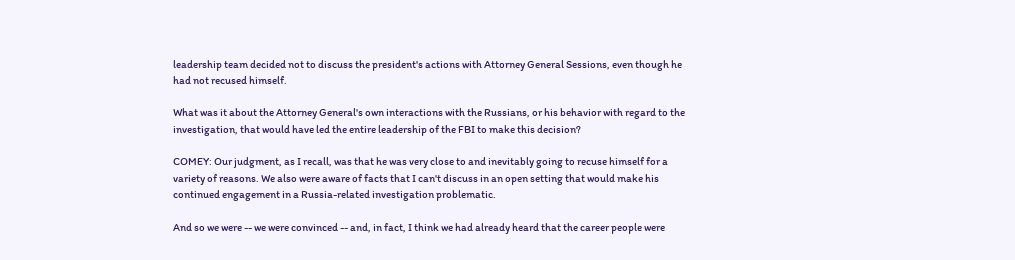leadership team decided not to discuss the president's actions with Attorney General Sessions, even though he had not recused himself.

What was it about the Attorney General's own interactions with the Russians, or his behavior with regard to the investigation, that would have led the entire leadership of the FBI to make this decision?

COMEY: Our judgment, as I recall, was that he was very close to and inevitably going to recuse himself for a variety of reasons. We also were aware of facts that I can't discuss in an open setting that would make his continued engagement in a Russia-related investigation problematic.

And so we were -- we were convinced -- and, in fact, I think we had already heard that the career people were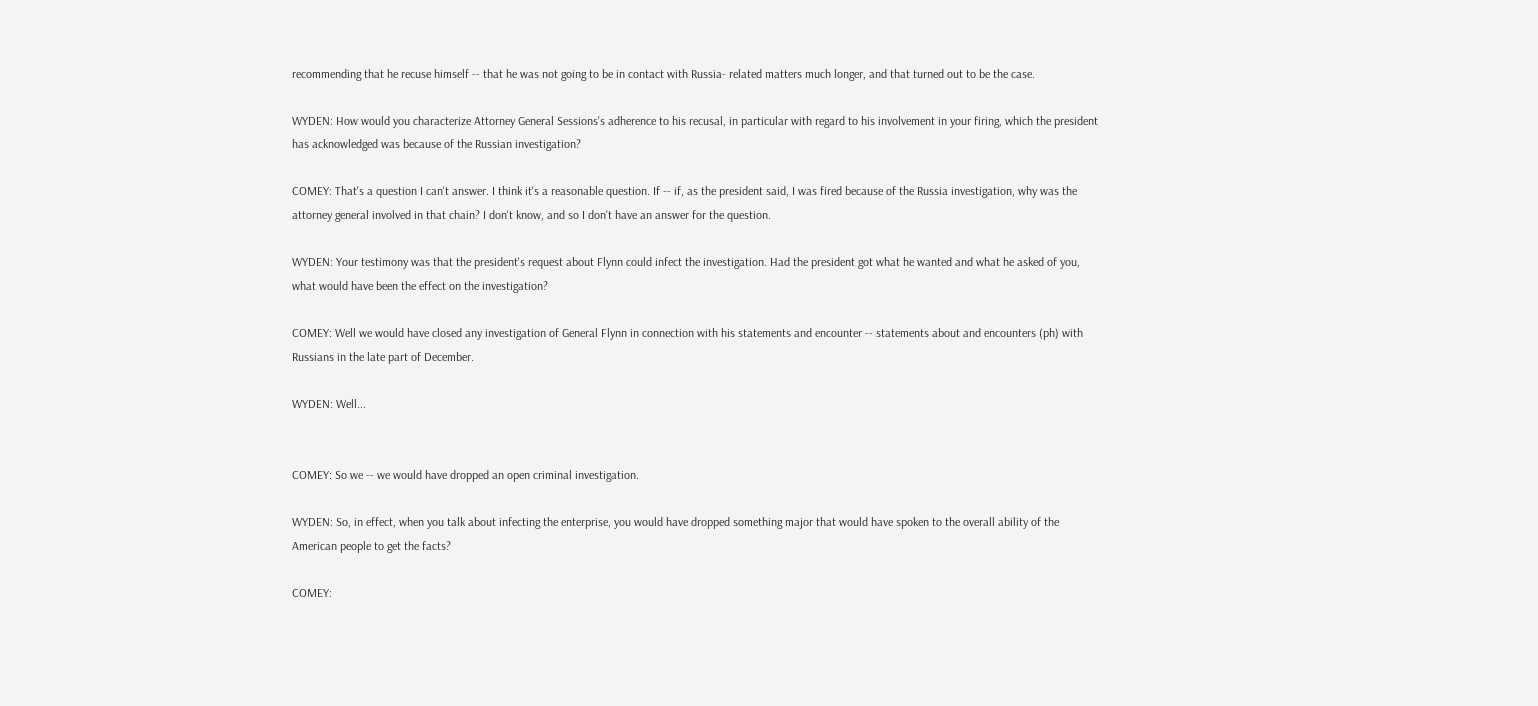recommending that he recuse himself -- that he was not going to be in contact with Russia- related matters much longer, and that turned out to be the case.

WYDEN: How would you characterize Attorney General Sessions's adherence to his recusal, in particular with regard to his involvement in your firing, which the president has acknowledged was because of the Russian investigation?

COMEY: That's a question I can't answer. I think it's a reasonable question. If -- if, as the president said, I was fired because of the Russia investigation, why was the attorney general involved in that chain? I don't know, and so I don't have an answer for the question.

WYDEN: Your testimony was that the president's request about Flynn could infect the investigation. Had the president got what he wanted and what he asked of you, what would have been the effect on the investigation?

COMEY: Well we would have closed any investigation of General Flynn in connection with his statements and encounter -- statements about and encounters (ph) with Russians in the late part of December.

WYDEN: Well...


COMEY: So we -- we would have dropped an open criminal investigation.

WYDEN: So, in effect, when you talk about infecting the enterprise, you would have dropped something major that would have spoken to the overall ability of the American people to get the facts?

COMEY: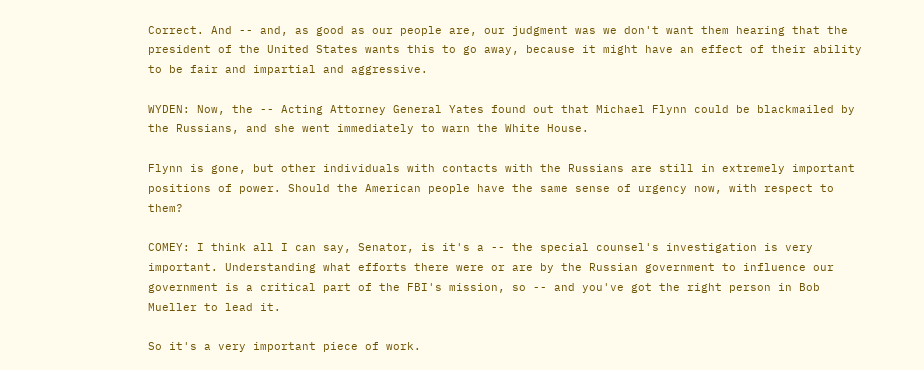Correct. And -- and, as good as our people are, our judgment was we don't want them hearing that the president of the United States wants this to go away, because it might have an effect of their ability to be fair and impartial and aggressive.

WYDEN: Now, the -- Acting Attorney General Yates found out that Michael Flynn could be blackmailed by the Russians, and she went immediately to warn the White House.

Flynn is gone, but other individuals with contacts with the Russians are still in extremely important positions of power. Should the American people have the same sense of urgency now, with respect to them?

COMEY: I think all I can say, Senator, is it's a -- the special counsel's investigation is very important. Understanding what efforts there were or are by the Russian government to influence our government is a critical part of the FBI's mission, so -- and you've got the right person in Bob Mueller to lead it.

So it's a very important piece of work.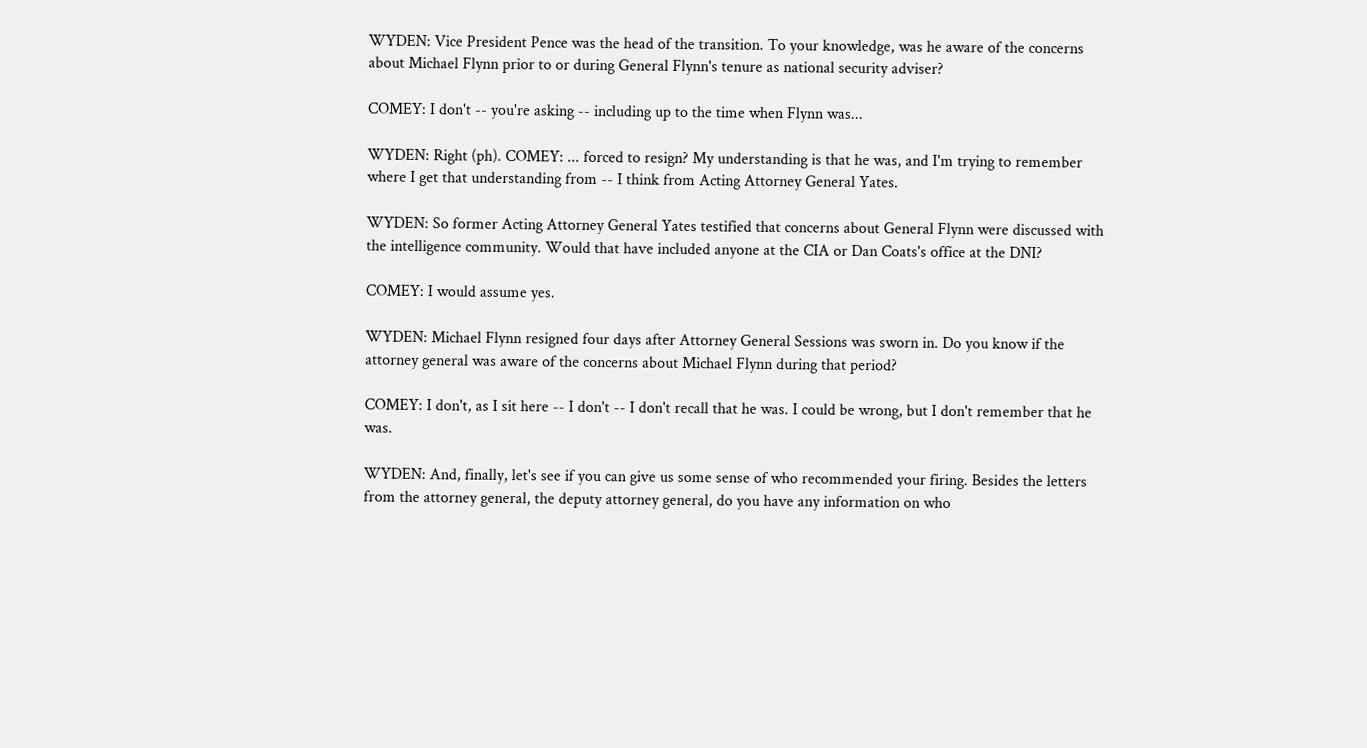WYDEN: Vice President Pence was the head of the transition. To your knowledge, was he aware of the concerns about Michael Flynn prior to or during General Flynn's tenure as national security adviser?

COMEY: I don't -- you're asking -- including up to the time when Flynn was...

WYDEN: Right (ph). COMEY: ... forced to resign? My understanding is that he was, and I'm trying to remember where I get that understanding from -- I think from Acting Attorney General Yates.

WYDEN: So former Acting Attorney General Yates testified that concerns about General Flynn were discussed with the intelligence community. Would that have included anyone at the CIA or Dan Coats's office at the DNI?

COMEY: I would assume yes.

WYDEN: Michael Flynn resigned four days after Attorney General Sessions was sworn in. Do you know if the attorney general was aware of the concerns about Michael Flynn during that period?

COMEY: I don't, as I sit here -- I don't -- I don't recall that he was. I could be wrong, but I don't remember that he was.

WYDEN: And, finally, let's see if you can give us some sense of who recommended your firing. Besides the letters from the attorney general, the deputy attorney general, do you have any information on who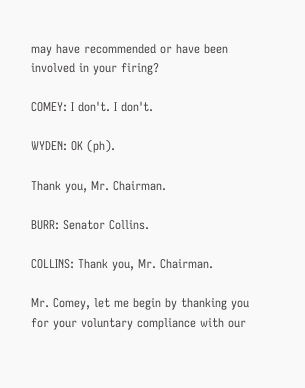may have recommended or have been involved in your firing?

COMEY: I don't. I don't.

WYDEN: OK (ph).

Thank you, Mr. Chairman.

BURR: Senator Collins.

COLLINS: Thank you, Mr. Chairman.

Mr. Comey, let me begin by thanking you for your voluntary compliance with our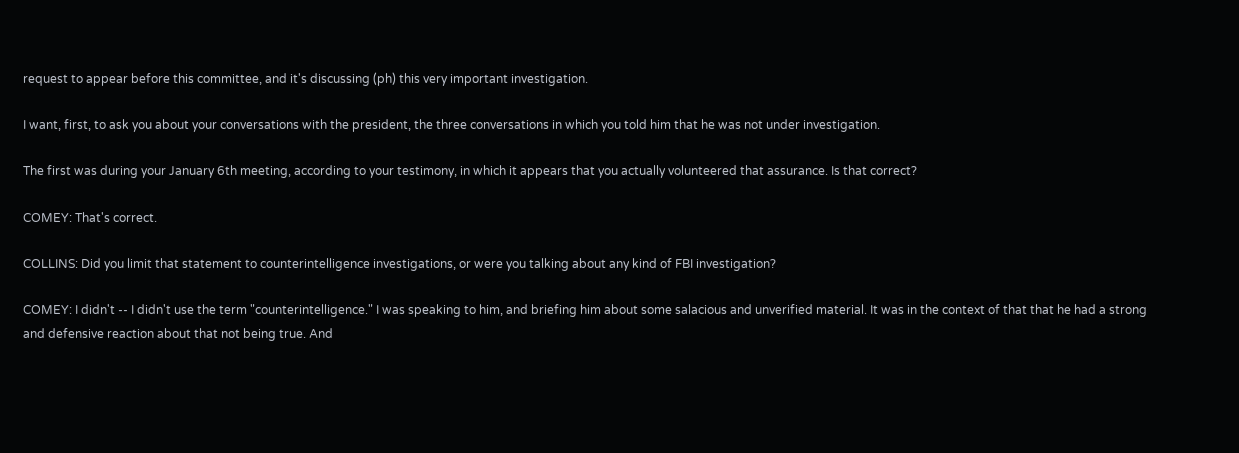request to appear before this committee, and it's discussing (ph) this very important investigation.

I want, first, to ask you about your conversations with the president, the three conversations in which you told him that he was not under investigation.

The first was during your January 6th meeting, according to your testimony, in which it appears that you actually volunteered that assurance. Is that correct?

COMEY: That's correct.

COLLINS: Did you limit that statement to counterintelligence investigations, or were you talking about any kind of FBI investigation?

COMEY: I didn't -- I didn't use the term "counterintelligence." I was speaking to him, and briefing him about some salacious and unverified material. It was in the context of that that he had a strong and defensive reaction about that not being true. And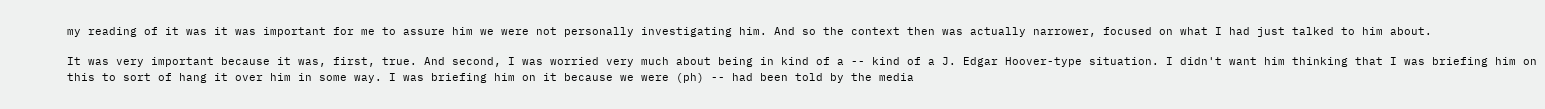my reading of it was it was important for me to assure him we were not personally investigating him. And so the context then was actually narrower, focused on what I had just talked to him about.

It was very important because it was, first, true. And second, I was worried very much about being in kind of a -- kind of a J. Edgar Hoover-type situation. I didn't want him thinking that I was briefing him on this to sort of hang it over him in some way. I was briefing him on it because we were (ph) -- had been told by the media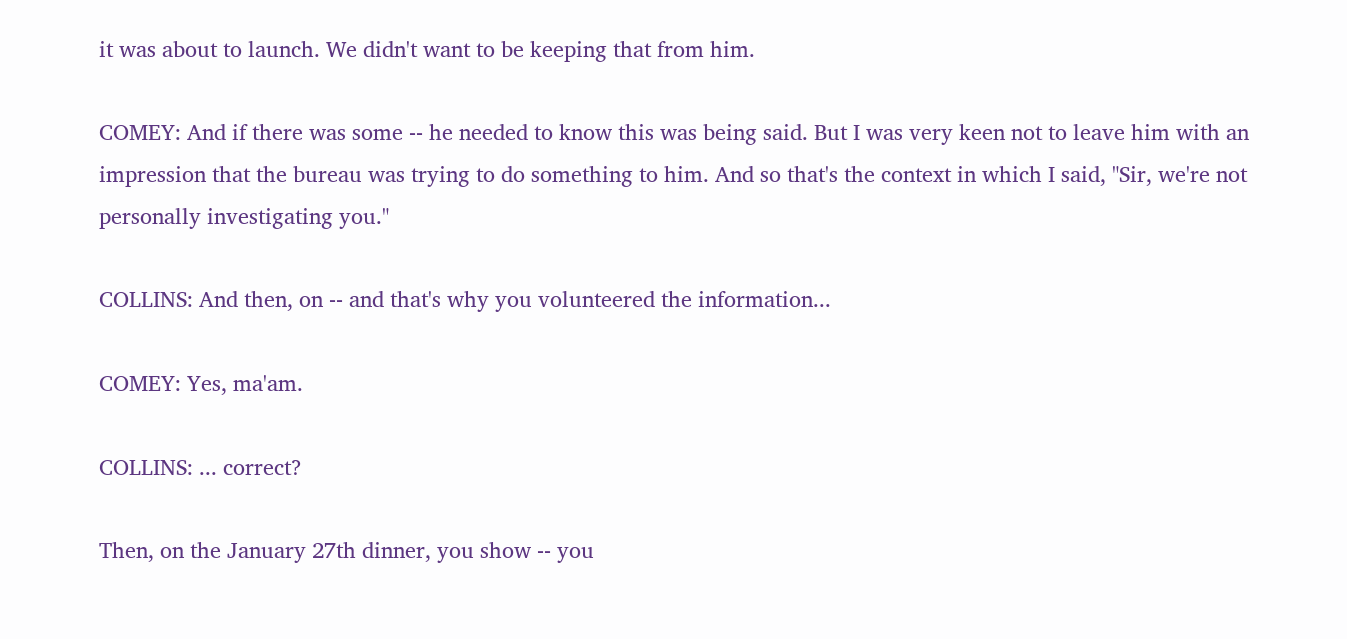it was about to launch. We didn't want to be keeping that from him.

COMEY: And if there was some -- he needed to know this was being said. But I was very keen not to leave him with an impression that the bureau was trying to do something to him. And so that's the context in which I said, "Sir, we're not personally investigating you."

COLLINS: And then, on -- and that's why you volunteered the information...

COMEY: Yes, ma'am.

COLLINS: ... correct?

Then, on the January 27th dinner, you show -- you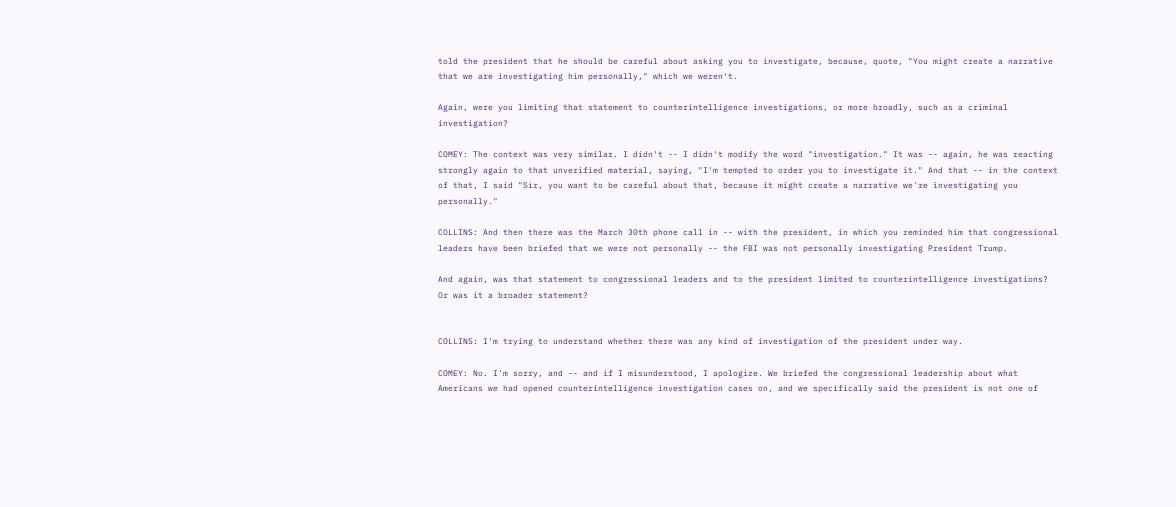told the president that he should be careful about asking you to investigate, because, quote, "You might create a narrative that we are investigating him personally," which we weren't.

Again, were you limiting that statement to counterintelligence investigations, or more broadly, such as a criminal investigation?

COMEY: The context was very similar. I didn't -- I didn't modify the word "investigation." It was -- again, he was reacting strongly again to that unverified material, saying, "I'm tempted to order you to investigate it." And that -- in the context of that, I said "Sir, you want to be careful about that, because it might create a narrative we're investigating you personally."

COLLINS: And then there was the March 30th phone call in -- with the president, in which you reminded him that congressional leaders have been briefed that we were not personally -- the FBI was not personally investigating President Trump.

And again, was that statement to congressional leaders and to the president limited to counterintelligence investigations? Or was it a broader statement?


COLLINS: I'm trying to understand whether there was any kind of investigation of the president under way.

COMEY: No. I'm sorry, and -- and if I misunderstood, I apologize. We briefed the congressional leadership about what Americans we had opened counterintelligence investigation cases on, and we specifically said the president is not one of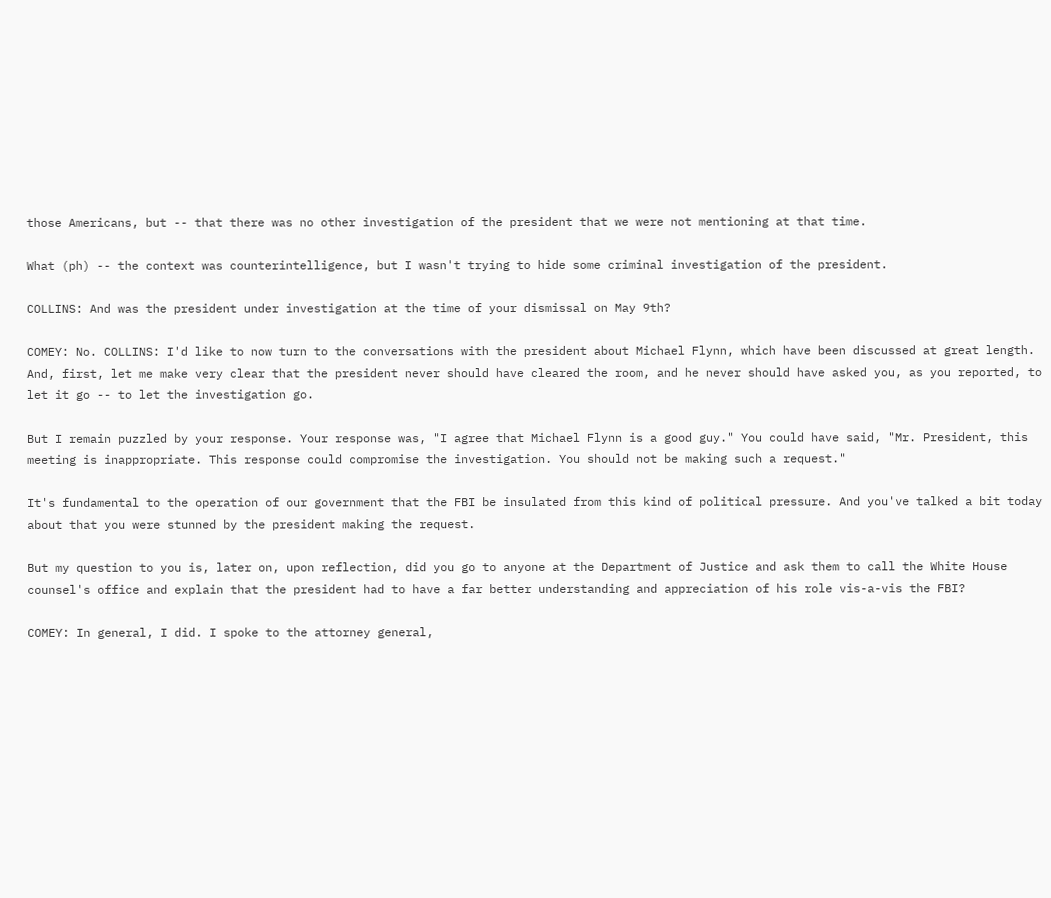those Americans, but -- that there was no other investigation of the president that we were not mentioning at that time.

What (ph) -- the context was counterintelligence, but I wasn't trying to hide some criminal investigation of the president.

COLLINS: And was the president under investigation at the time of your dismissal on May 9th?

COMEY: No. COLLINS: I'd like to now turn to the conversations with the president about Michael Flynn, which have been discussed at great length. And, first, let me make very clear that the president never should have cleared the room, and he never should have asked you, as you reported, to let it go -- to let the investigation go.

But I remain puzzled by your response. Your response was, "I agree that Michael Flynn is a good guy." You could have said, "Mr. President, this meeting is inappropriate. This response could compromise the investigation. You should not be making such a request."

It's fundamental to the operation of our government that the FBI be insulated from this kind of political pressure. And you've talked a bit today about that you were stunned by the president making the request.

But my question to you is, later on, upon reflection, did you go to anyone at the Department of Justice and ask them to call the White House counsel's office and explain that the president had to have a far better understanding and appreciation of his role vis-a-vis the FBI?

COMEY: In general, I did. I spoke to the attorney general,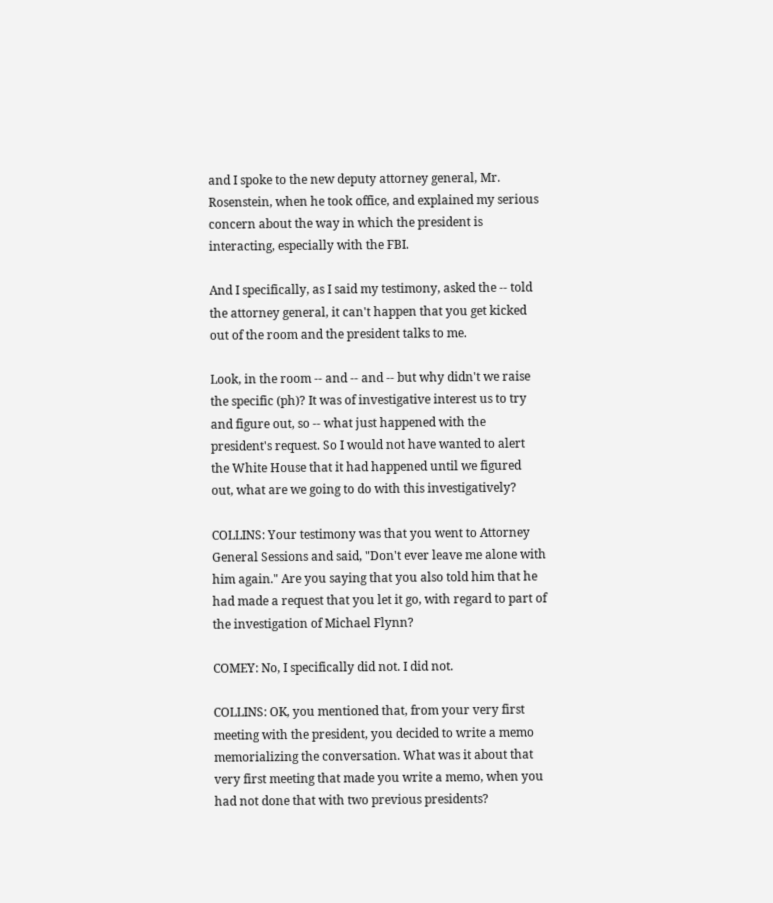and I spoke to the new deputy attorney general, Mr. Rosenstein, when he took office, and explained my serious concern about the way in which the president is interacting, especially with the FBI.

And I specifically, as I said my testimony, asked the -- told the attorney general, it can't happen that you get kicked out of the room and the president talks to me.

Look, in the room -- and -- and -- but why didn't we raise the specific (ph)? It was of investigative interest us to try and figure out, so -- what just happened with the president's request. So I would not have wanted to alert the White House that it had happened until we figured out, what are we going to do with this investigatively?

COLLINS: Your testimony was that you went to Attorney General Sessions and said, "Don't ever leave me alone with him again." Are you saying that you also told him that he had made a request that you let it go, with regard to part of the investigation of Michael Flynn?

COMEY: No, I specifically did not. I did not.

COLLINS: OK, you mentioned that, from your very first meeting with the president, you decided to write a memo memorializing the conversation. What was it about that very first meeting that made you write a memo, when you had not done that with two previous presidents?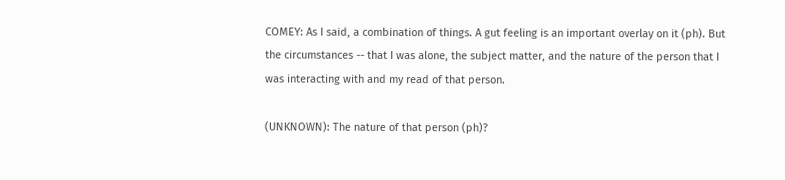COMEY: As I said, a combination of things. A gut feeling is an important overlay on it (ph). But the circumstances -- that I was alone, the subject matter, and the nature of the person that I was interacting with and my read of that person.

(UNKNOWN): The nature of that person (ph)?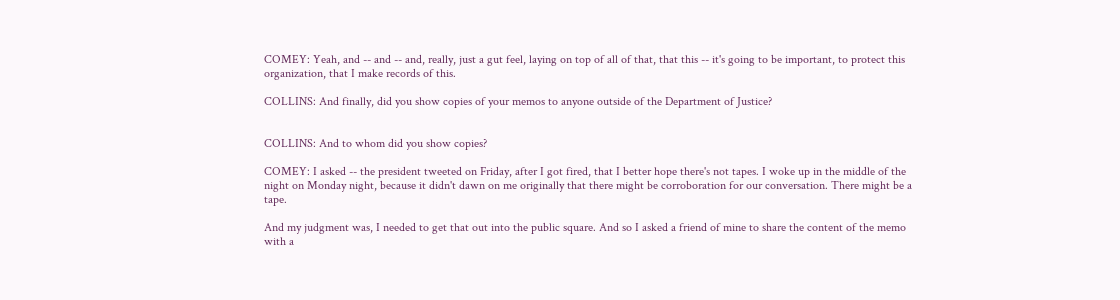COMEY: Yeah, and -- and -- and, really, just a gut feel, laying on top of all of that, that this -- it's going to be important, to protect this organization, that I make records of this.

COLLINS: And finally, did you show copies of your memos to anyone outside of the Department of Justice?


COLLINS: And to whom did you show copies?

COMEY: I asked -- the president tweeted on Friday, after I got fired, that I better hope there's not tapes. I woke up in the middle of the night on Monday night, because it didn't dawn on me originally that there might be corroboration for our conversation. There might be a tape.

And my judgment was, I needed to get that out into the public square. And so I asked a friend of mine to share the content of the memo with a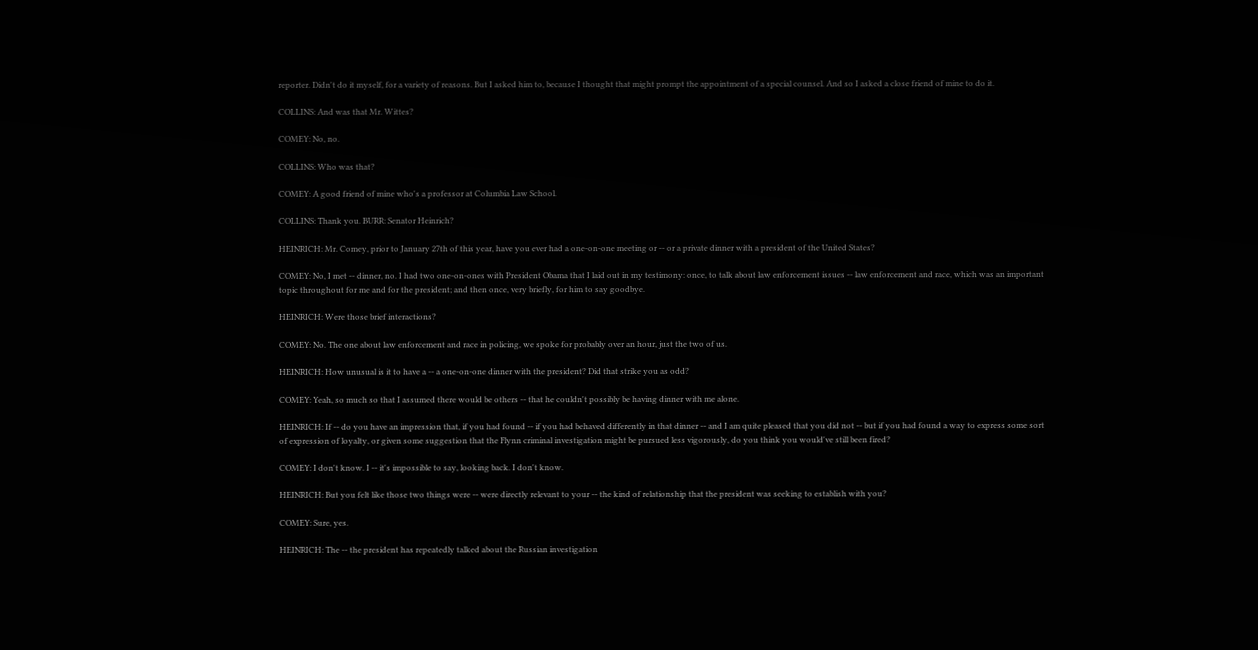reporter. Didn't do it myself, for a variety of reasons. But I asked him to, because I thought that might prompt the appointment of a special counsel. And so I asked a close friend of mine to do it.

COLLINS: And was that Mr. Wittes?

COMEY: No, no.

COLLINS: Who was that?

COMEY: A good friend of mine who's a professor at Columbia Law School.

COLLINS: Thank you. BURR: Senator Heinrich?

HEINRICH: Mr. Comey, prior to January 27th of this year, have you ever had a one-on-one meeting or -- or a private dinner with a president of the United States?

COMEY: No, I met -- dinner, no. I had two one-on-ones with President Obama that I laid out in my testimony: once, to talk about law enforcement issues -- law enforcement and race, which was an important topic throughout for me and for the president; and then once, very briefly, for him to say goodbye.

HEINRICH: Were those brief interactions?

COMEY: No. The one about law enforcement and race in policing, we spoke for probably over an hour, just the two of us.

HEINRICH: How unusual is it to have a -- a one-on-one dinner with the president? Did that strike you as odd?

COMEY: Yeah, so much so that I assumed there would be others -- that he couldn't possibly be having dinner with me alone.

HEINRICH: If -- do you have an impression that, if you had found -- if you had behaved differently in that dinner -- and I am quite pleased that you did not -- but if you had found a way to express some sort of expression of loyalty, or given some suggestion that the Flynn criminal investigation might be pursued less vigorously, do you think you would've still been fired?

COMEY: I don't know. I -- it's impossible to say, looking back. I don't know.

HEINRICH: But you felt like those two things were -- were directly relevant to your -- the kind of relationship that the president was seeking to establish with you?

COMEY: Sure, yes.

HEINRICH: The -- the president has repeatedly talked about the Russian investigation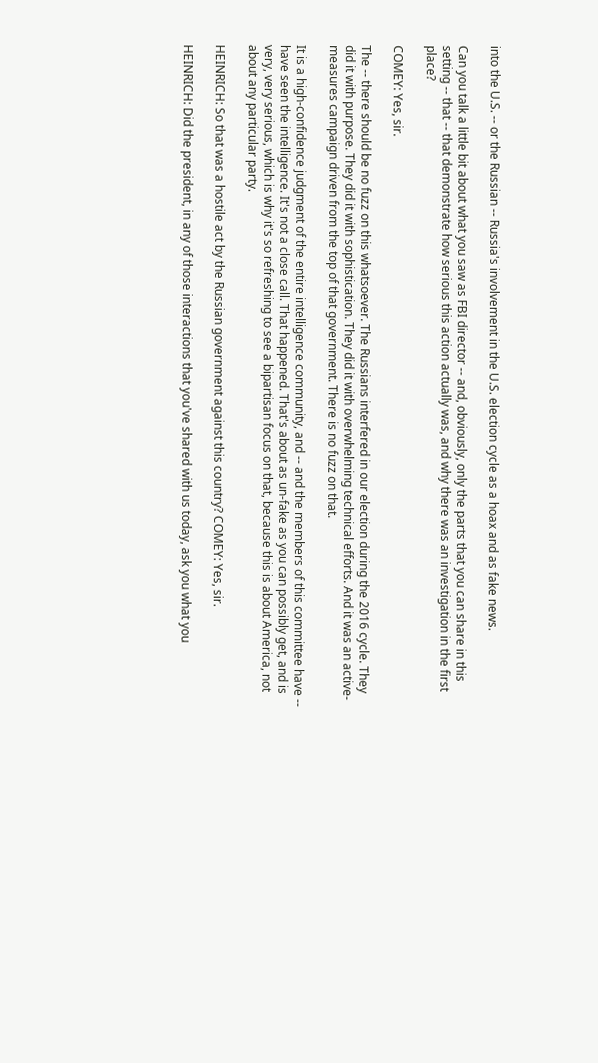into the U.S. -- or the Russian -- Russia's involvement in the U.S. election cycle as a hoax and as fake news.

Can you talk a little bit about what you saw as FBI director -- and, obviously, only the parts that you can share in this setting -- that -- that demonstrate how serious this action actually was, and why there was an investigation in the first place?

COMEY: Yes, sir.

The -- there should be no fuzz on this whatsoever. The Russians interfered in our election during the 2016 cycle. They did it with purpose. They did it with sophistication. They did it with overwhelming technical efforts. And it was an active-measures campaign driven from the top of that government. There is no fuzz on that.

It is a high-confidence judgment of the entire intelligence community, and -- and the members of this committee have -- have seen the intelligence. It's not a close call. That happened. That's about as un-fake as you can possibly get, and is very, very serious, which is why it's so refreshing to see a bipartisan focus on that, because this is about America, not about any particular party.

HEINRICH: So that was a hostile act by the Russian government against this country? COMEY: Yes, sir.

HEINRICH: Did the president, in any of those interactions that you've shared with us today, ask you what you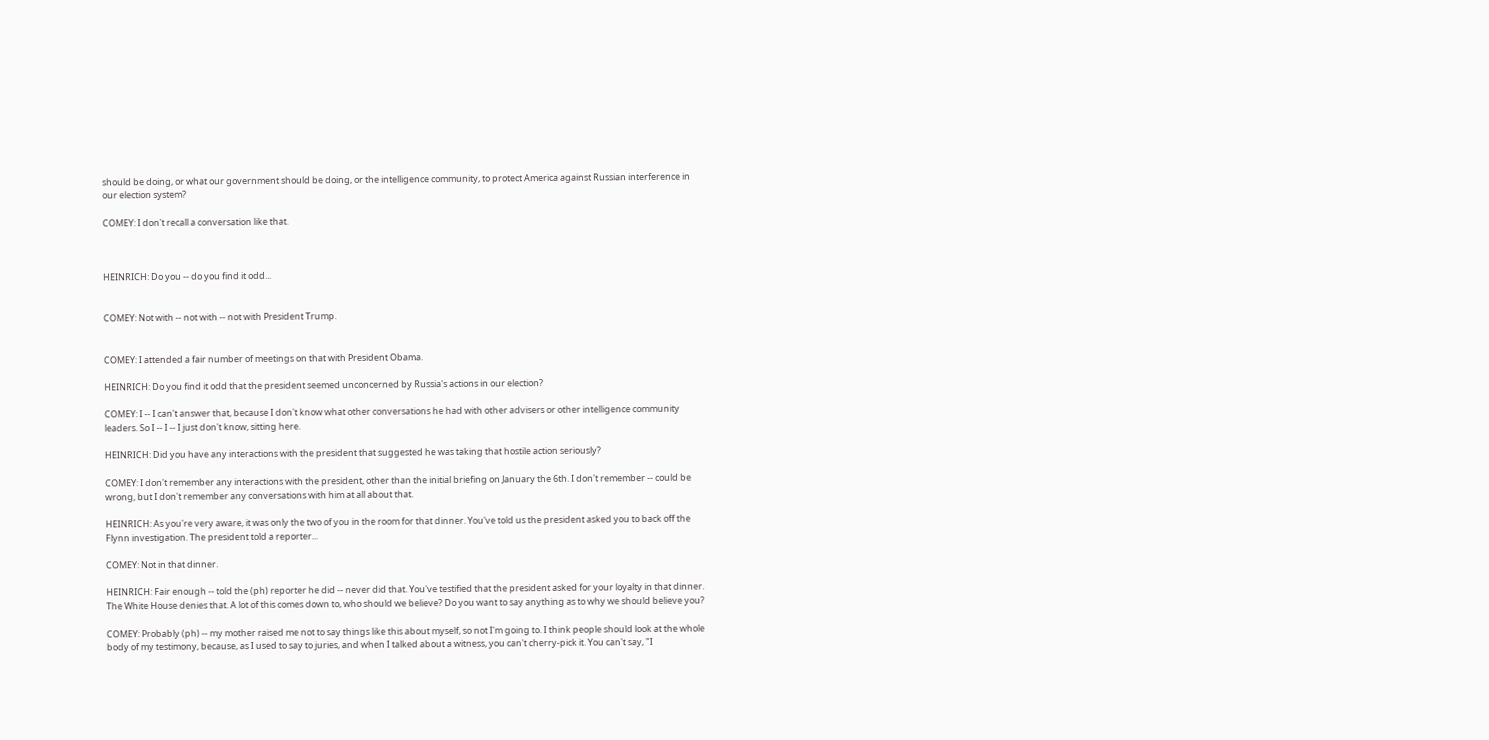should be doing, or what our government should be doing, or the intelligence community, to protect America against Russian interference in our election system?

COMEY: I don't recall a conversation like that.



HEINRICH: Do you -- do you find it odd...


COMEY: Not with -- not with -- not with President Trump.


COMEY: I attended a fair number of meetings on that with President Obama.

HEINRICH: Do you find it odd that the president seemed unconcerned by Russia's actions in our election?

COMEY: I -- I can't answer that, because I don't know what other conversations he had with other advisers or other intelligence community leaders. So I -- I -- I just don't know, sitting here.

HEINRICH: Did you have any interactions with the president that suggested he was taking that hostile action seriously?

COMEY: I don't remember any interactions with the president, other than the initial briefing on January the 6th. I don't remember -- could be wrong, but I don't remember any conversations with him at all about that.

HEINRICH: As you're very aware, it was only the two of you in the room for that dinner. You've told us the president asked you to back off the Flynn investigation. The president told a reporter...

COMEY: Not in that dinner.

HEINRICH: Fair enough -- told the (ph) reporter he did -- never did that. You've testified that the president asked for your loyalty in that dinner. The White House denies that. A lot of this comes down to, who should we believe? Do you want to say anything as to why we should believe you?

COMEY: Probably (ph) -- my mother raised me not to say things like this about myself, so not I'm going to. I think people should look at the whole body of my testimony, because, as I used to say to juries, and when I talked about a witness, you can't cherry-pick it. You can't say, "I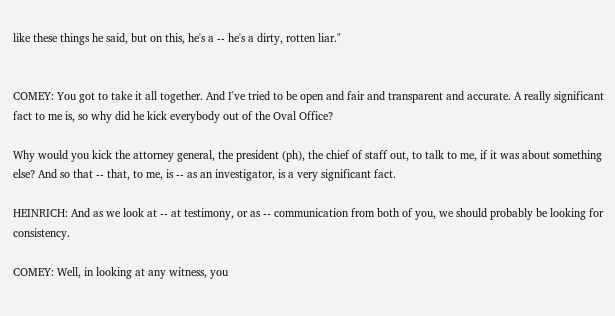like these things he said, but on this, he's a -- he's a dirty, rotten liar."


COMEY: You got to take it all together. And I've tried to be open and fair and transparent and accurate. A really significant fact to me is, so why did he kick everybody out of the Oval Office?

Why would you kick the attorney general, the president (ph), the chief of staff out, to talk to me, if it was about something else? And so that -- that, to me, is -- as an investigator, is a very significant fact.

HEINRICH: And as we look at -- at testimony, or as -- communication from both of you, we should probably be looking for consistency.

COMEY: Well, in looking at any witness, you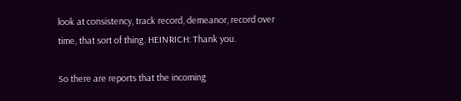look at consistency, track record, demeanor, record over time, that sort of thing. HEINRICH: Thank you.

So there are reports that the incoming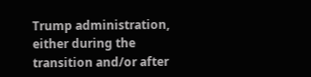Trump administration, either during the transition and/or after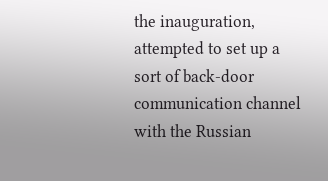the inauguration, attempted to set up a sort of back-door communication channel with the Russian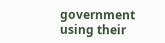government using their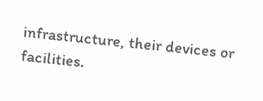infrastructure, their devices or facilities.